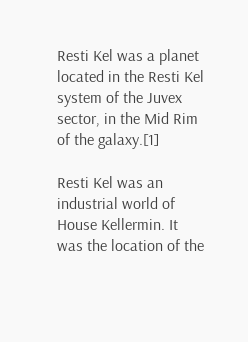Resti Kel was a planet located in the Resti Kel system of the Juvex sector, in the Mid Rim of the galaxy.[1]

Resti Kel was an industrial world of House Kellermin. It was the location of the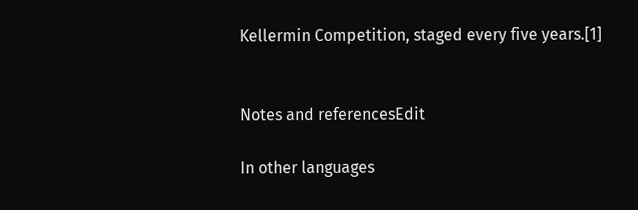Kellermin Competition, staged every five years.[1]


Notes and referencesEdit

In other languages